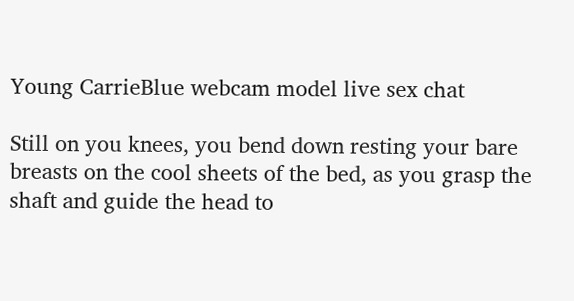Young CarrieBlue webcam model live sex chat

Still on you knees, you bend down resting your bare breasts on the cool sheets of the bed, as you grasp the shaft and guide the head to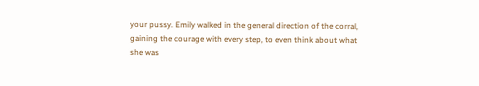your pussy. Emily walked in the general direction of the corral, gaining the courage with every step, to even think about what she was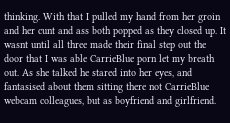thinking. With that I pulled my hand from her groin and her cunt and ass both popped as they closed up. It wasnt until all three made their final step out the door that I was able CarrieBlue porn let my breath out. As she talked he stared into her eyes, and fantasised about them sitting there not CarrieBlue webcam colleagues, but as boyfriend and girlfriend.